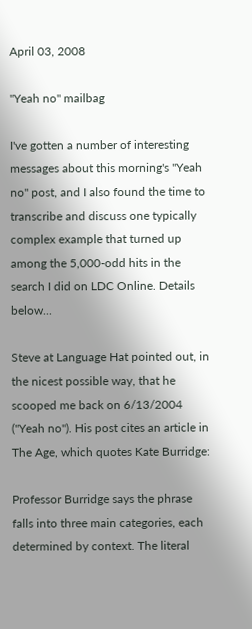April 03, 2008

"Yeah no" mailbag

I've gotten a number of interesting messages about this morning's "Yeah no" post, and I also found the time to transcribe and discuss one typically complex example that turned up among the 5,000-odd hits in the search I did on LDC Online. Details below...

Steve at Language Hat pointed out, in the nicest possible way, that he scooped me back on 6/13/2004 ("Yeah no"). His post cites an article in The Age, which quotes Kate Burridge:

Professor Burridge says the phrase falls into three main categories, each determined by context. The literal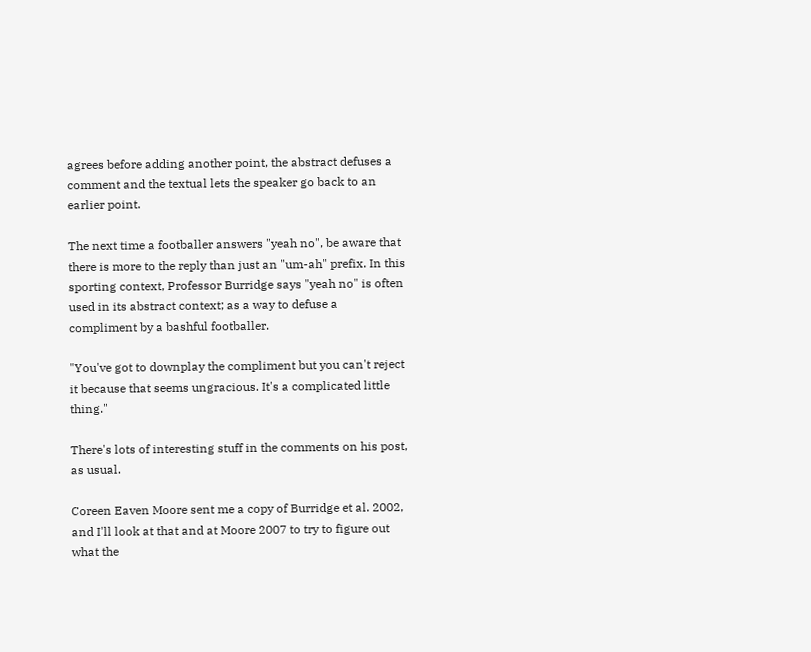agrees before adding another point, the abstract defuses a comment and the textual lets the speaker go back to an earlier point.

The next time a footballer answers "yeah no", be aware that there is more to the reply than just an "um-ah" prefix. In this sporting context, Professor Burridge says "yeah no" is often used in its abstract context; as a way to defuse a compliment by a bashful footballer.

"You've got to downplay the compliment but you can't reject it because that seems ungracious. It's a complicated little thing."

There's lots of interesting stuff in the comments on his post, as usual.

Coreen Eaven Moore sent me a copy of Burridge et al. 2002, and I'll look at that and at Moore 2007 to try to figure out what the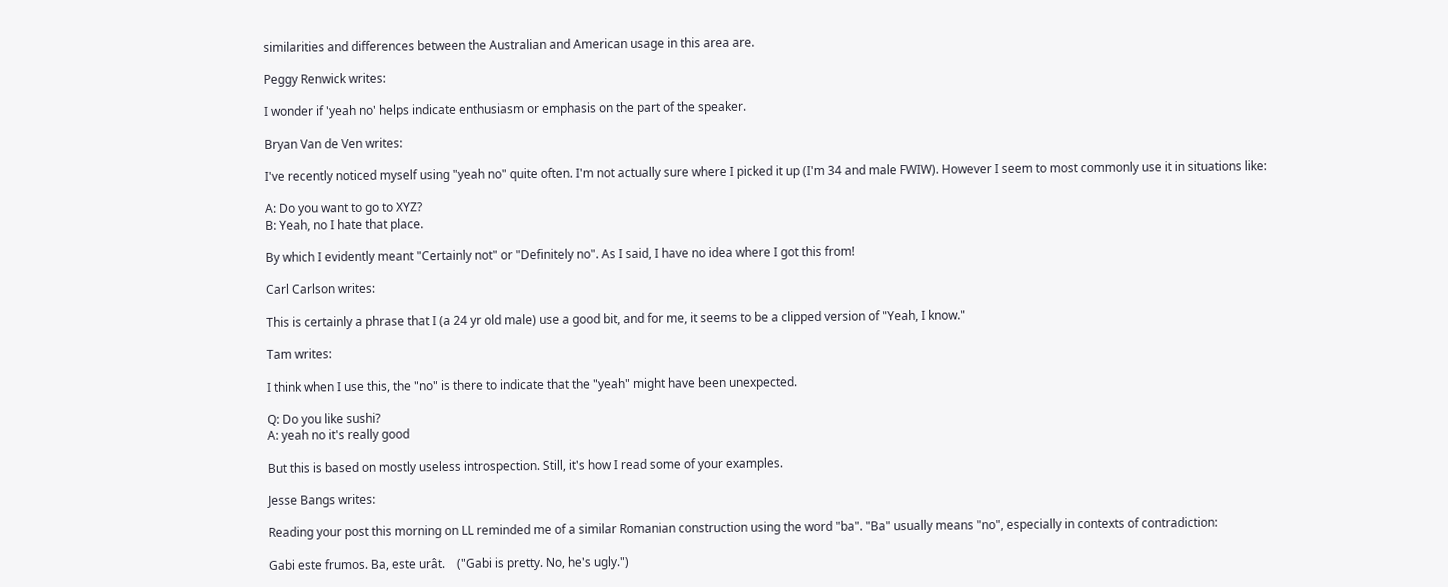similarities and differences between the Australian and American usage in this area are.

Peggy Renwick writes:

I wonder if 'yeah no' helps indicate enthusiasm or emphasis on the part of the speaker.

Bryan Van de Ven writes:

I've recently noticed myself using "yeah no" quite often. I'm not actually sure where I picked it up (I'm 34 and male FWIW). However I seem to most commonly use it in situations like:

A: Do you want to go to XYZ?
B: Yeah, no I hate that place.

By which I evidently meant "Certainly not" or "Definitely no". As I said, I have no idea where I got this from!

Carl Carlson writes:

This is certainly a phrase that I (a 24 yr old male) use a good bit, and for me, it seems to be a clipped version of "Yeah, I know."

Tam writes:

I think when I use this, the "no" is there to indicate that the "yeah" might have been unexpected.

Q: Do you like sushi?
A: yeah no it's really good

But this is based on mostly useless introspection. Still, it's how I read some of your examples.

Jesse Bangs writes:

Reading your post this morning on LL reminded me of a similar Romanian construction using the word "ba". "Ba" usually means "no", especially in contexts of contradiction:

Gabi este frumos. Ba, este urât.    ("Gabi is pretty. No, he's ugly.")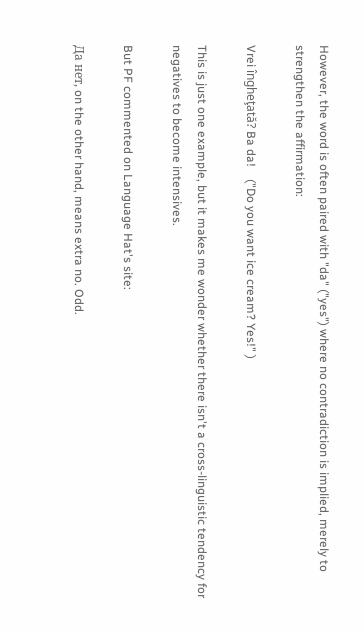However, the word is often paired with "da" ("yes") where no contradiction is implied, merely to strengthen the affirmation:

Vrei îngheţată? Ba da!    ("Do you want ice cream? Yes!" )

This is just one example, but it makes me wonder whether there isn't a cross-linguistic tendency for negatives to become intensives.

But PF commented on Language Hat's site:

Да нет, on the other hand, means extra no. Odd.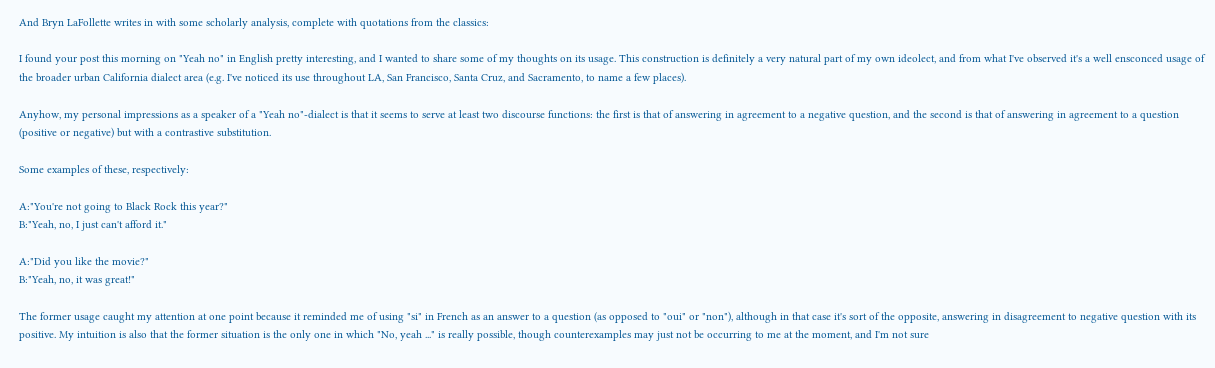And Bryn LaFollette writes in with some scholarly analysis, complete with quotations from the classics:

I found your post this morning on "Yeah no" in English pretty interesting, and I wanted to share some of my thoughts on its usage. This construction is definitely a very natural part of my own ideolect, and from what I've observed it's a well ensconced usage of the broader urban California dialect area (e.g. I've noticed its use throughout LA, San Francisco, Santa Cruz, and Sacramento, to name a few places).

Anyhow, my personal impressions as a speaker of a "Yeah no"-dialect is that it seems to serve at least two discourse functions: the first is that of answering in agreement to a negative question, and the second is that of answering in agreement to a question (positive or negative) but with a contrastive substitution.

Some examples of these, respectively:

A:"You're not going to Black Rock this year?"
B:"Yeah, no, I just can't afford it."

A:"Did you like the movie?"
B:"Yeah, no, it was great!"

The former usage caught my attention at one point because it reminded me of using "si" in French as an answer to a question (as opposed to "oui" or "non"), although in that case it's sort of the opposite, answering in disagreement to negative question with its positive. My intuition is also that the former situation is the only one in which "No, yeah ..." is really possible, though counterexamples may just not be occurring to me at the moment, and I'm not sure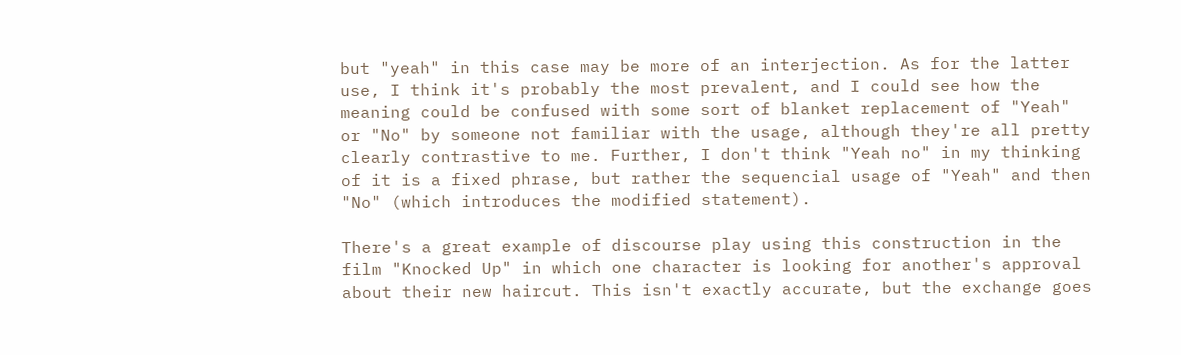but "yeah" in this case may be more of an interjection. As for the latter use, I think it's probably the most prevalent, and I could see how the meaning could be confused with some sort of blanket replacement of "Yeah" or "No" by someone not familiar with the usage, although they're all pretty clearly contrastive to me. Further, I don't think "Yeah no" in my thinking of it is a fixed phrase, but rather the sequencial usage of "Yeah" and then "No" (which introduces the modified statement).

There's a great example of discourse play using this construction in the film "Knocked Up" in which one character is looking for another's approval about their new haircut. This isn't exactly accurate, but the exchange goes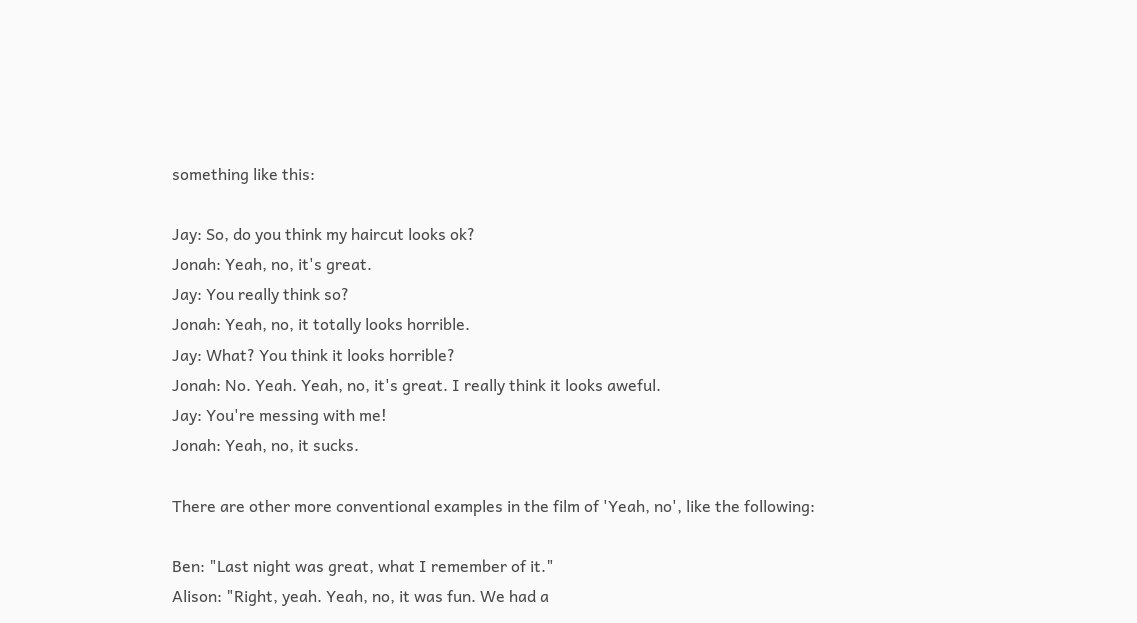something like this:

Jay: So, do you think my haircut looks ok?
Jonah: Yeah, no, it's great.
Jay: You really think so?
Jonah: Yeah, no, it totally looks horrible.
Jay: What? You think it looks horrible?
Jonah: No. Yeah. Yeah, no, it's great. I really think it looks aweful.
Jay: You're messing with me!
Jonah: Yeah, no, it sucks.

There are other more conventional examples in the film of 'Yeah, no', like the following:

Ben: "Last night was great, what I remember of it."
Alison: "Right, yeah. Yeah, no, it was fun. We had a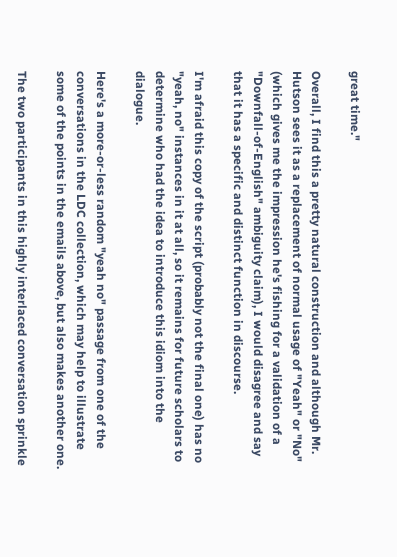great time."

Overall, I find this a pretty natural construction and although Mr. Hutson sees it as a replacement of normal usage of "Yeah" or "No" (which gives me the impression he's fishing for a validation of a "Downfall-of-English" ambiguity claim), I would disagree and say that it has a specific and distinct function in discourse.

I'm afraid this copy of the script (probably not the final one) has no "yeah, no" instances in it at all, so it remains for future scholars to determine who had the idea to introduce this idiom into the dialogue.

Here's a more-or-less random "yeah no" passage from one of the conversations in the LDC collection, which may help to illustrate some of the points in the emails above, but also makes another one.

The two participants in this highly interlaced conversation sprinkle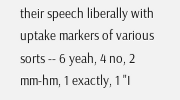their speech liberally with uptake markers of various sorts -- 6 yeah, 4 no, 2 mm-hm, 1 exactly, 1 "I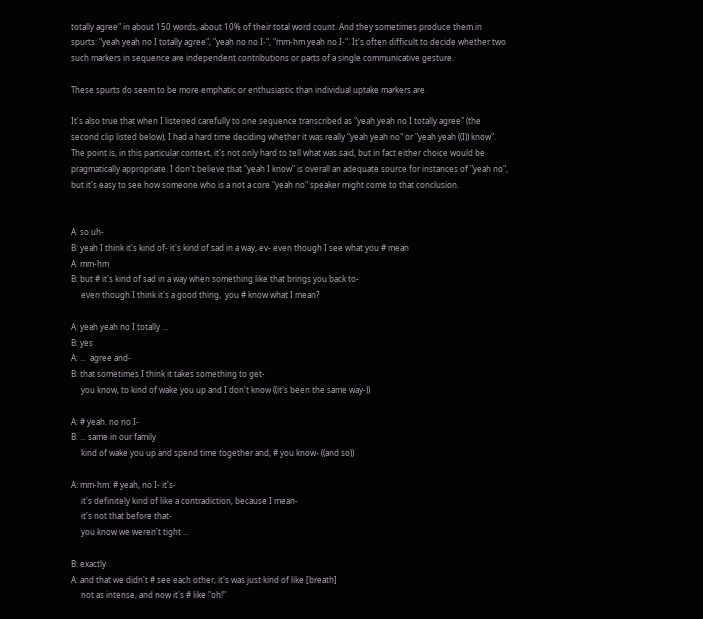totally agree" in about 150 words, about 10% of their total word count. And they sometimes produce them in spurts: "yeah yeah no I totally agree", "yeah no no I-", "mm-hm yeah no I-". It's often difficult to decide whether two such markers in sequence are independent contributions or parts of a single communicative gesture.

These spurts do seem to be more emphatic or enthusiastic than individual uptake markers are.

It's also true that when I listened carefully to one sequence transcribed as "yeah yeah no I totally agree" (the second clip listed below), I had a hard time deciding whether it was really "yeah yeah no" or "yeah yeah ((I)) know". The point is, in this particular context, it's not only hard to tell what was said, but in fact either choice would be pragmatically appropriate. I don't believe that "yeah I know" is overall an adequate source for instances of "yeah no", but it's easy to see how someone who is a not a core "yeah no" speaker might come to that conclusion.


A: so uh-
B: yeah I think it's kind of- it's kind of sad in a way, ev- even though I see what you # mean
A: mm-hm
B: but # it's kind of sad in a way when something like that brings you back to-
     even though I think it's a good thing,  you # know what I mean?

A: yeah yeah no I totally ...
B: yes
A: ...  agree and-
B: that sometimes I think it takes something to get-
     you know, to kind of wake you up and I don't know ((it's been the same way-))

A: # yeah. no no I-
B: ... same in our family
     kind of wake you up and spend time together and, # you know- ((and so))

A: mm-hm. # yeah, no I- it's-
     it's definitely kind of like a contradiction, because I mean-
     it's not that before that-
     you know we weren't tight ...

B: exactly
A: and that we didn't # see each other, it's was just kind of like [breath]
     not as intense, and now it's # like "oh!"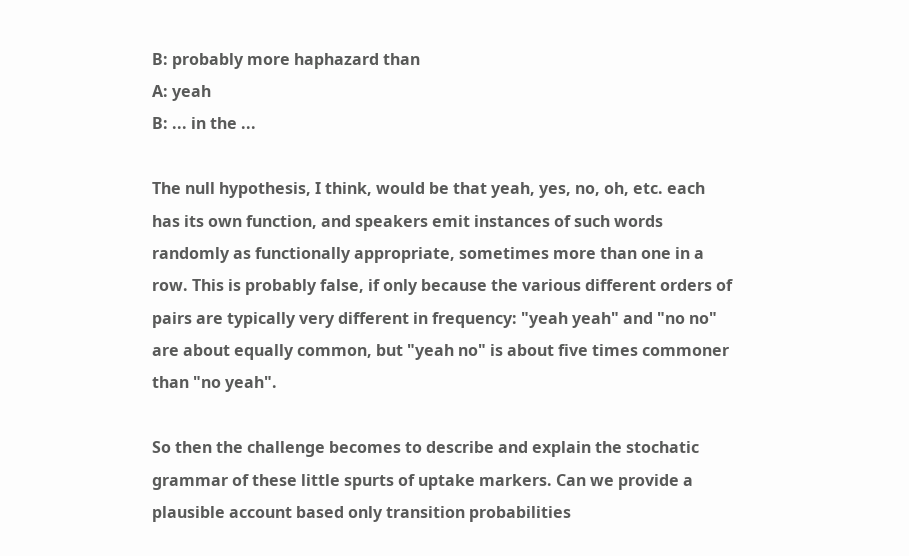B: probably more haphazard than
A: yeah
B: ... in the ...

The null hypothesis, I think, would be that yeah, yes, no, oh, etc. each has its own function, and speakers emit instances of such words randomly as functionally appropriate, sometimes more than one in a row. This is probably false, if only because the various different orders of pairs are typically very different in frequency: "yeah yeah" and "no no" are about equally common, but "yeah no" is about five times commoner than "no yeah".

So then the challenge becomes to describe and explain the stochatic grammar of these little spurts of uptake markers. Can we provide a plausible account based only transition probabilities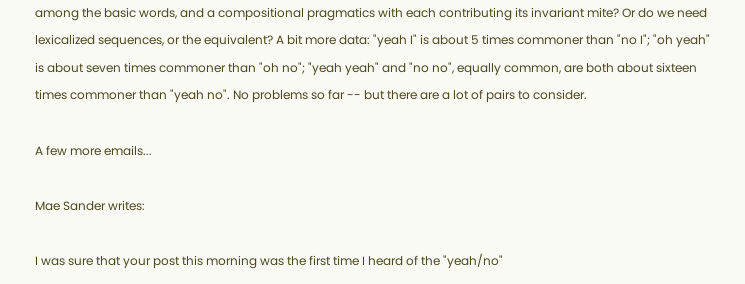among the basic words, and a compositional pragmatics with each contributing its invariant mite? Or do we need lexicalized sequences, or the equivalent? A bit more data: "yeah I" is about 5 times commoner than "no I"; "oh yeah" is about seven times commoner than "oh no"; "yeah yeah" and "no no", equally common, are both about sixteen times commoner than "yeah no". No problems so far -- but there are a lot of pairs to consider.

A few more emails...

Mae Sander writes:

I was sure that your post this morning was the first time I heard of the "yeah/no"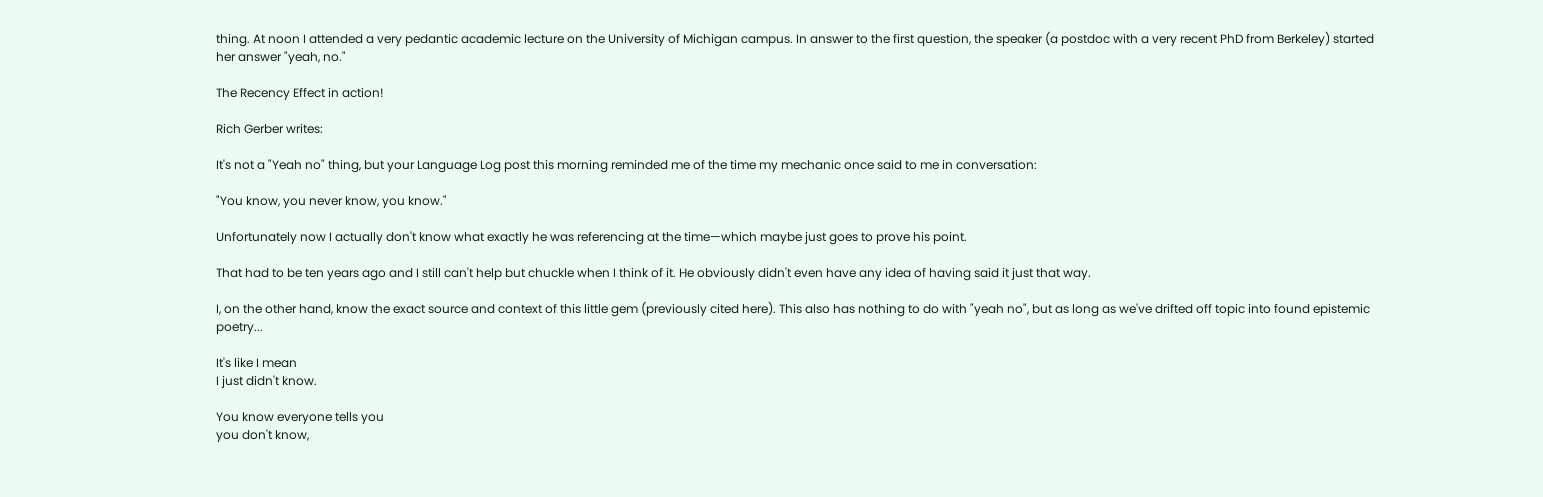thing. At noon I attended a very pedantic academic lecture on the University of Michigan campus. In answer to the first question, the speaker (a postdoc with a very recent PhD from Berkeley) started her answer "yeah, no."

The Recency Effect in action!

Rich Gerber writes:

It's not a "Yeah no" thing, but your Language Log post this morning reminded me of the time my mechanic once said to me in conversation:

"You know, you never know, you know."

Unfortunately now I actually don't know what exactly he was referencing at the time—which maybe just goes to prove his point.

That had to be ten years ago and I still can't help but chuckle when I think of it. He obviously didn't even have any idea of having said it just that way.

I, on the other hand, know the exact source and context of this little gem (previously cited here). This also has nothing to do with "yeah no", but as long as we've drifted off topic into found epistemic poetry...

It's like I mean
I just didn't know.

You know everyone tells you
you don't know,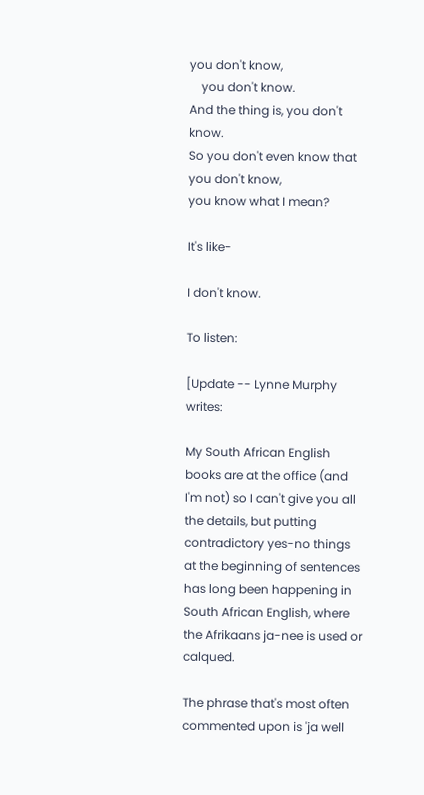you don't know,
    you don't know.
And the thing is, you don't know.
So you don't even know that you don't know,
you know what I mean?

It's like-

I don't know.

To listen:

[Update -- Lynne Murphy writes:

My South African English books are at the office (and I'm not) so I can't give you all the details, but putting contradictory yes-no things at the beginning of sentences has long been happening in South African English, where the Afrikaans ja-nee is used or calqued.

The phrase that's most often commented upon is 'ja well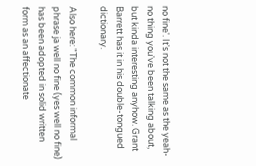no fine'. It's not the same as the yeah-no thing you've been talking about, but kinda interesting anyhow. Grant Barrett has it in his double-tongued dictionary.

Also here: "The common informal phrase ja well no fine (yes well no fine) has been adopted in solid written form as an affectionate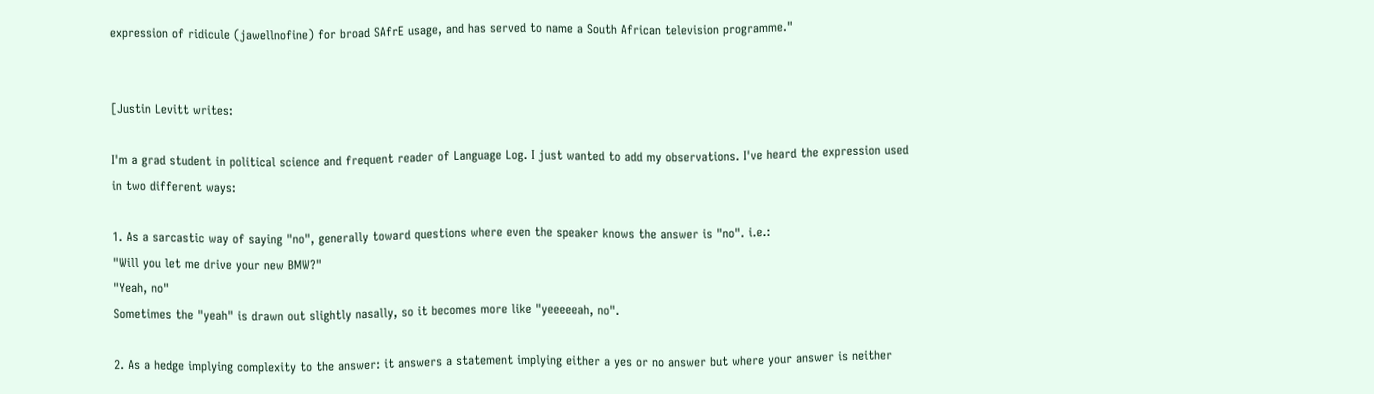expression of ridicule (jawellnofine) for broad SAfrE usage, and has served to name a South African television programme."


[Justin Levitt writes:

I'm a grad student in political science and frequent reader of Language Log. I just wanted to add my observations. I've heard the expression used in two different ways:

1. As a sarcastic way of saying "no", generally toward questions where even the speaker knows the answer is "no". i.e.:
"Will you let me drive your new BMW?"
"Yeah, no"
Sometimes the "yeah" is drawn out slightly nasally, so it becomes more like "yeeeeeah, no".

2. As a hedge implying complexity to the answer: it answers a statement implying either a yes or no answer but where your answer is neither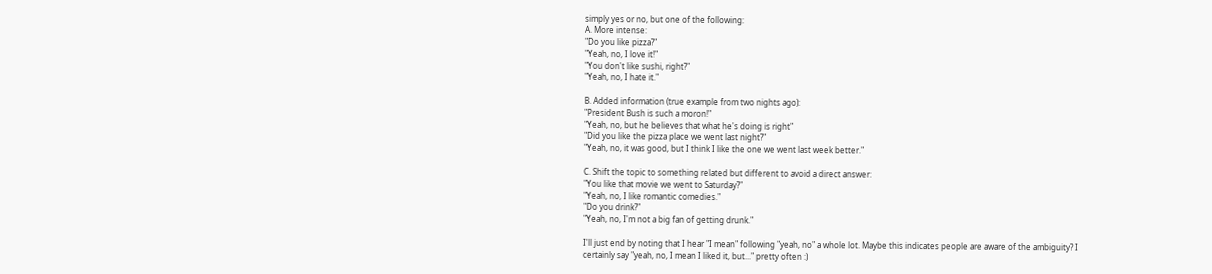simply yes or no, but one of the following:
A. More intense:
"Do you like pizza?"
"Yeah, no, I love it!"
"You don't like sushi, right?"
"Yeah, no, I hate it."

B. Added information (true example from two nights ago):
"President Bush is such a moron!"
"Yeah, no, but he believes that what he's doing is right"
"Did you like the pizza place we went last night?"
"Yeah, no, it was good, but I think I like the one we went last week better."

C. Shift the topic to something related but different to avoid a direct answer:
"You like that movie we went to Saturday?"
"Yeah, no, I like romantic comedies."
"Do you drink?"
"Yeah, no, I'm not a big fan of getting drunk."

I'll just end by noting that I hear "I mean" following "yeah, no" a whole lot. Maybe this indicates people are aware of the ambiguity? I certainly say "yeah, no, I mean I liked it, but..." pretty often :)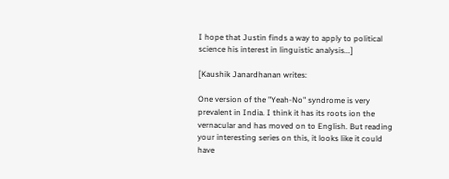I hope that Justin finds a way to apply to political science his interest in linguistic analysis...]

[Kaushik Janardhanan writes:

One version of the "Yeah-No" syndrome is very prevalent in India. I think it has its roots ion the vernacular and has moved on to English. But reading your interesting series on this, it looks like it could have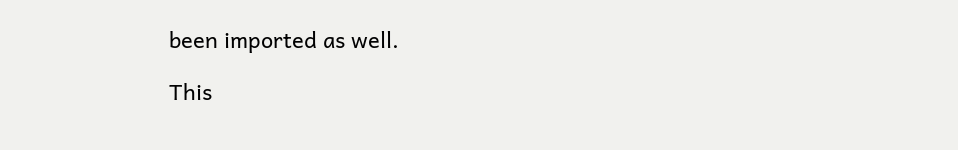been imported as well.

This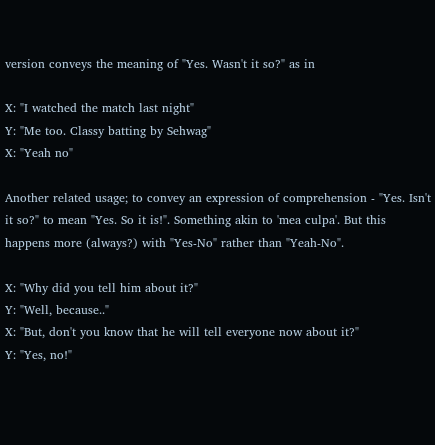version conveys the meaning of "Yes. Wasn't it so?" as in

X: "I watched the match last night"
Y: "Me too. Classy batting by Sehwag"
X: "Yeah no"

Another related usage; to convey an expression of comprehension - "Yes. Isn't it so?" to mean "Yes. So it is!". Something akin to 'mea culpa'. But this happens more (always?) with "Yes-No" rather than "Yeah-No".

X: "Why did you tell him about it?"
Y: "Well, because.."
X: "But, don't you know that he will tell everyone now about it?"
Y: "Yes, no!"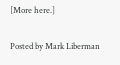[More here.]

Posted by Mark Liberman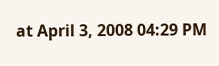at April 3, 2008 04:29 PM